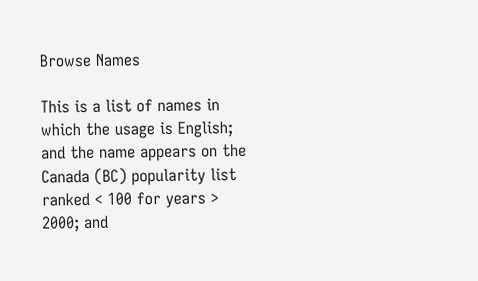Browse Names

This is a list of names in which the usage is English; and the name appears on the Canada (BC) popularity list ranked < 100 for years > 2000; and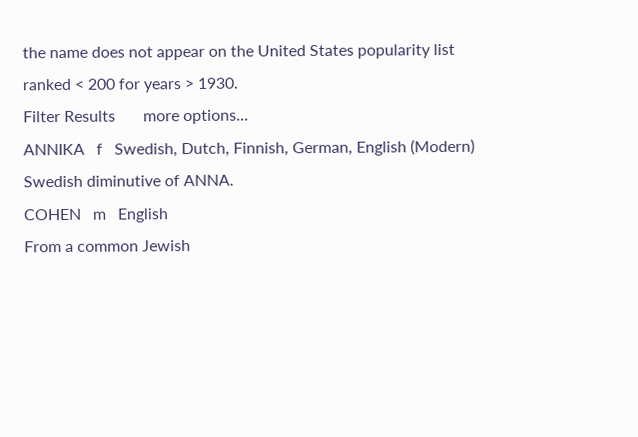the name does not appear on the United States popularity list ranked < 200 for years > 1930.
Filter Results       more options...
ANNIKA   f   Swedish, Dutch, Finnish, German, English (Modern)
Swedish diminutive of ANNA.
COHEN   m   English
From a common Jewish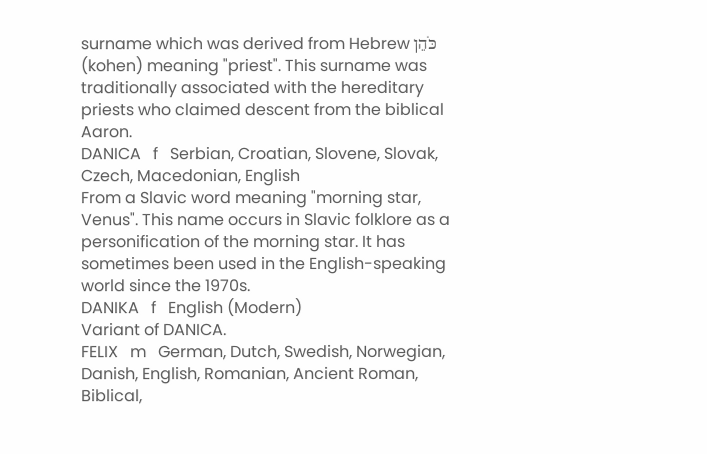surname which was derived from Hebrew כֹּהֵן (kohen) meaning "priest". This surname was traditionally associated with the hereditary priests who claimed descent from the biblical Aaron.
DANICA   f   Serbian, Croatian, Slovene, Slovak, Czech, Macedonian, English
From a Slavic word meaning "morning star, Venus". This name occurs in Slavic folklore as a personification of the morning star. It has sometimes been used in the English-speaking world since the 1970s.
DANIKA   f   English (Modern)
Variant of DANICA.
FELIX   m   German, Dutch, Swedish, Norwegian, Danish, English, Romanian, Ancient Roman, Biblical,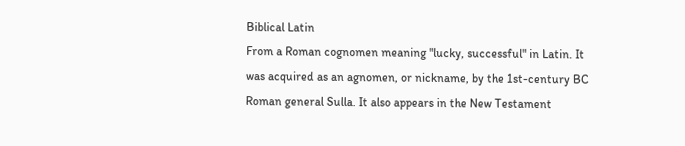Biblical Latin
From a Roman cognomen meaning "lucky, successful" in Latin. It was acquired as an agnomen, or nickname, by the 1st-century BC Roman general Sulla. It also appears in the New Testament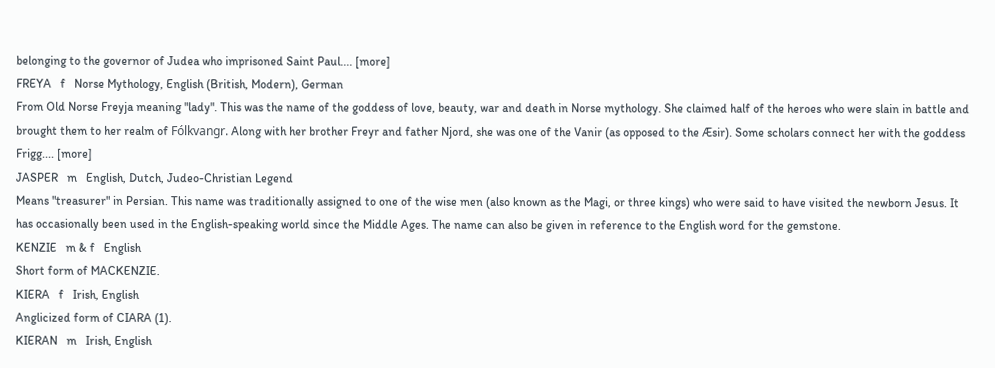belonging to the governor of Judea who imprisoned Saint Paul.... [more]
FREYA   f   Norse Mythology, English (British, Modern), German
From Old Norse Freyja meaning "lady". This was the name of the goddess of love, beauty, war and death in Norse mythology. She claimed half of the heroes who were slain in battle and brought them to her realm of Fólkvangr. Along with her brother Freyr and father Njord, she was one of the Vanir (as opposed to the Æsir). Some scholars connect her with the goddess Frigg.... [more]
JASPER   m   English, Dutch, Judeo-Christian Legend
Means "treasurer" in Persian. This name was traditionally assigned to one of the wise men (also known as the Magi, or three kings) who were said to have visited the newborn Jesus. It has occasionally been used in the English-speaking world since the Middle Ages. The name can also be given in reference to the English word for the gemstone.
KENZIE   m & f   English
Short form of MACKENZIE.
KIERA   f   Irish, English
Anglicized form of CIARA (1).
KIERAN   m   Irish, English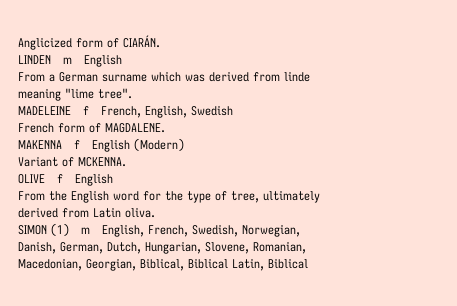Anglicized form of CIARÁN.
LINDEN   m   English
From a German surname which was derived from linde meaning "lime tree".
MADELEINE   f   French, English, Swedish
French form of MAGDALENE.
MAKENNA   f   English (Modern)
Variant of MCKENNA.
OLIVE   f   English
From the English word for the type of tree, ultimately derived from Latin oliva.
SIMON (1)   m   English, French, Swedish, Norwegian, Danish, German, Dutch, Hungarian, Slovene, Romanian, Macedonian, Georgian, Biblical, Biblical Latin, Biblical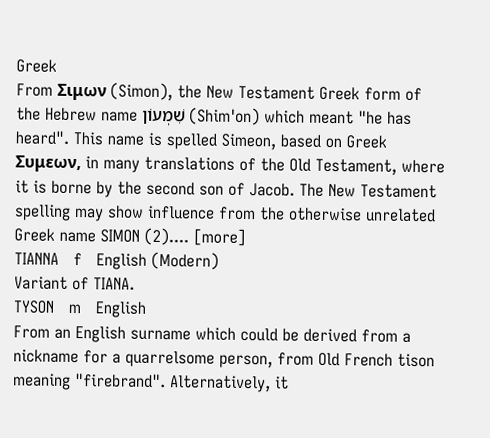Greek
From Σιμων (Simon), the New Testament Greek form of the Hebrew name שִׁמְעוֹן (Shim'on) which meant "he has heard". This name is spelled Simeon, based on Greek Συμεων, in many translations of the Old Testament, where it is borne by the second son of Jacob. The New Testament spelling may show influence from the otherwise unrelated Greek name SIMON (2).... [more]
TIANNA   f   English (Modern)
Variant of TIANA.
TYSON   m   English
From an English surname which could be derived from a nickname for a quarrelsome person, from Old French tison meaning "firebrand". Alternatively, it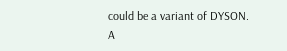could be a variant of DYSON. A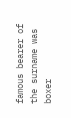famous bearer of the surname was boxer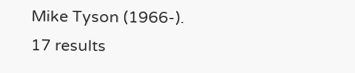Mike Tyson (1966-).
17 results